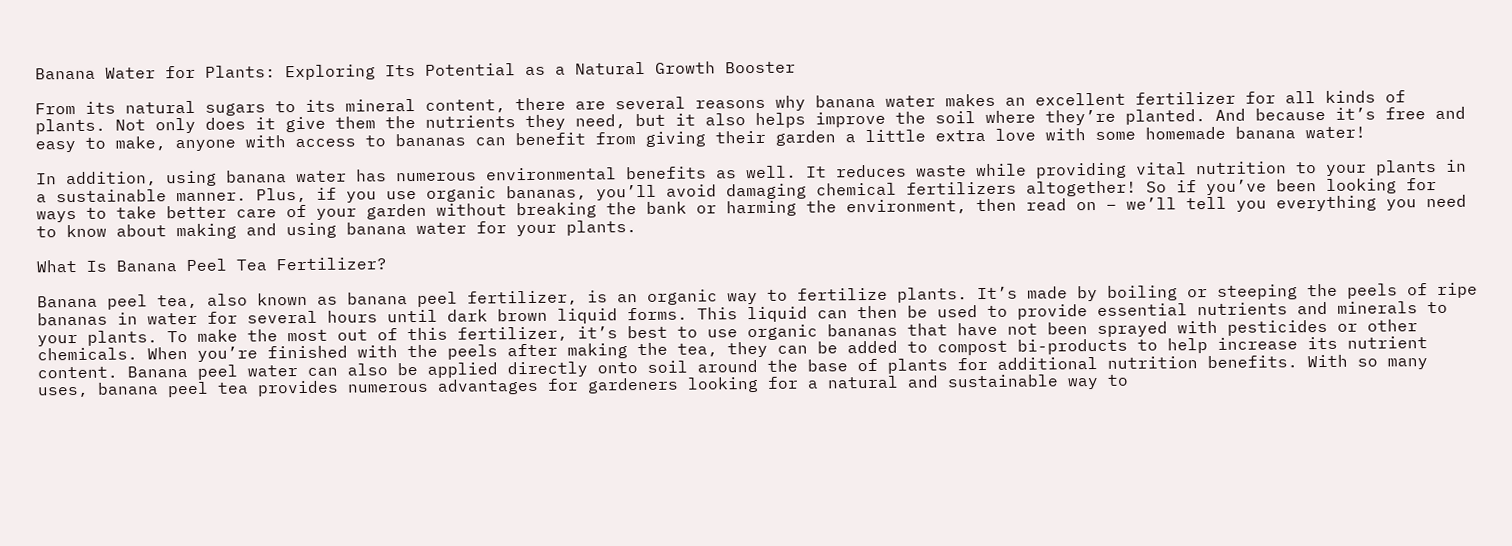Banana Water for Plants: Exploring Its Potential as a Natural Growth Booster

From its natural sugars to its mineral content, there are several reasons why banana water makes an excellent fertilizer for all kinds of plants. Not only does it give them the nutrients they need, but it also helps improve the soil where they’re planted. And because it’s free and easy to make, anyone with access to bananas can benefit from giving their garden a little extra love with some homemade banana water!

In addition, using banana water has numerous environmental benefits as well. It reduces waste while providing vital nutrition to your plants in a sustainable manner. Plus, if you use organic bananas, you’ll avoid damaging chemical fertilizers altogether! So if you’ve been looking for ways to take better care of your garden without breaking the bank or harming the environment, then read on – we’ll tell you everything you need to know about making and using banana water for your plants.

What Is Banana Peel Tea Fertilizer?

Banana peel tea, also known as banana peel fertilizer, is an organic way to fertilize plants. It’s made by boiling or steeping the peels of ripe bananas in water for several hours until dark brown liquid forms. This liquid can then be used to provide essential nutrients and minerals to your plants. To make the most out of this fertilizer, it’s best to use organic bananas that have not been sprayed with pesticides or other chemicals. When you’re finished with the peels after making the tea, they can be added to compost bi-products to help increase its nutrient content. Banana peel water can also be applied directly onto soil around the base of plants for additional nutrition benefits. With so many uses, banana peel tea provides numerous advantages for gardeners looking for a natural and sustainable way to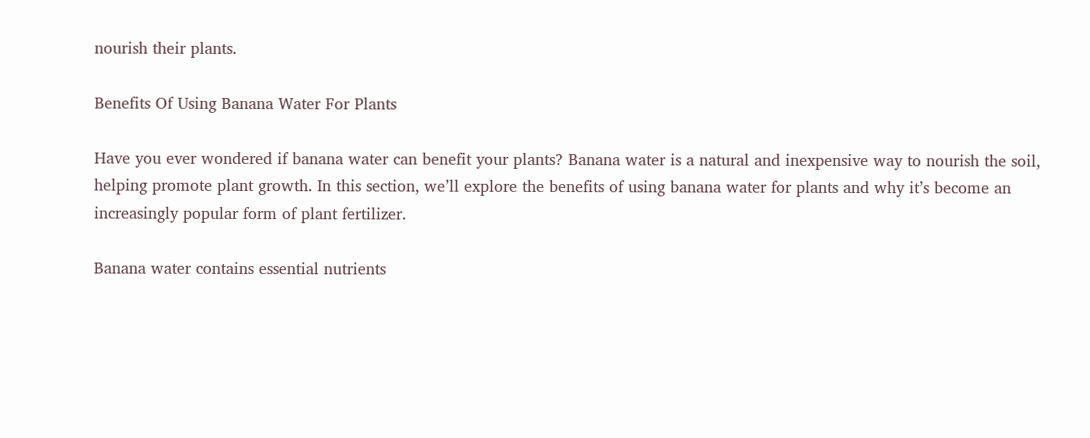nourish their plants.

Benefits Of Using Banana Water For Plants

Have you ever wondered if banana water can benefit your plants? Banana water is a natural and inexpensive way to nourish the soil, helping promote plant growth. In this section, we’ll explore the benefits of using banana water for plants and why it’s become an increasingly popular form of plant fertilizer.

Banana water contains essential nutrients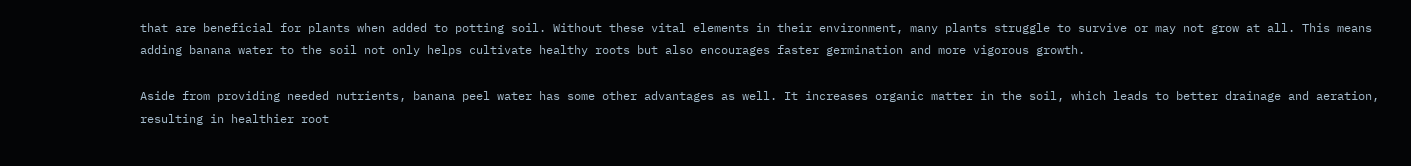that are beneficial for plants when added to potting soil. Without these vital elements in their environment, many plants struggle to survive or may not grow at all. This means adding banana water to the soil not only helps cultivate healthy roots but also encourages faster germination and more vigorous growth.

Aside from providing needed nutrients, banana peel water has some other advantages as well. It increases organic matter in the soil, which leads to better drainage and aeration, resulting in healthier root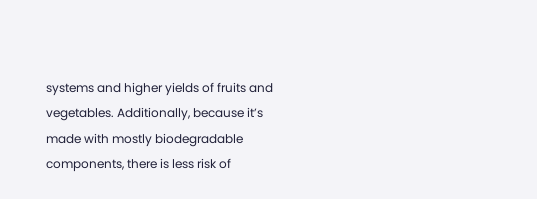systems and higher yields of fruits and vegetables. Additionally, because it’s made with mostly biodegradable components, there is less risk of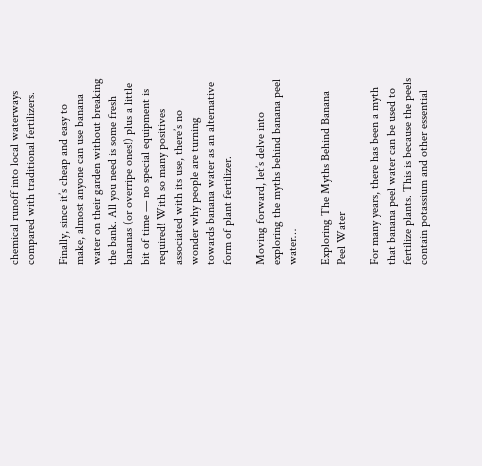chemical runoff into local waterways compared with traditional fertilizers.

Finally, since it’s cheap and easy to make, almost anyone can use banana water on their garden without breaking the bank. All you need is some fresh bananas (or overripe ones!) plus a little bit of time — no special equipment is required! With so many positives associated with its use, there’s no wonder why people are turning towards banana water as an alternative form of plant fertilizer.

Moving forward, let’s delve into exploring the myths behind banana peel water…

Exploring The Myths Behind Banana Peel Water

For many years, there has been a myth that banana peel water can be used to fertilize plants. This is because the peels contain potassium and other essential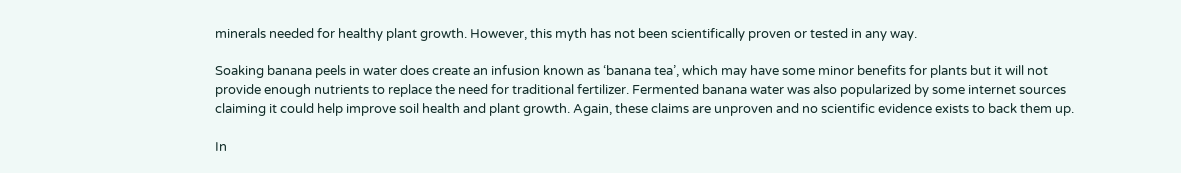minerals needed for healthy plant growth. However, this myth has not been scientifically proven or tested in any way.

Soaking banana peels in water does create an infusion known as ‘banana tea’, which may have some minor benefits for plants but it will not provide enough nutrients to replace the need for traditional fertilizer. Fermented banana water was also popularized by some internet sources claiming it could help improve soil health and plant growth. Again, these claims are unproven and no scientific evidence exists to back them up.

In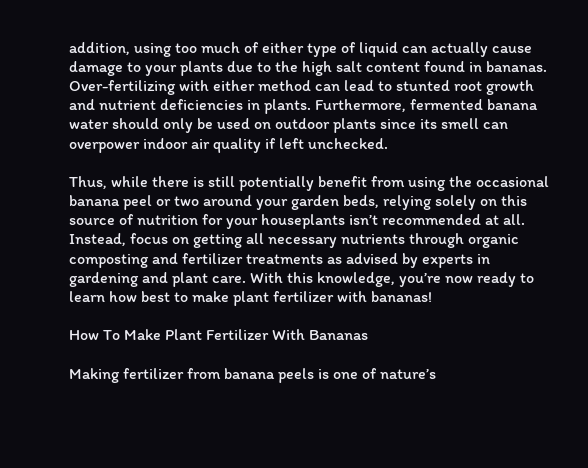addition, using too much of either type of liquid can actually cause damage to your plants due to the high salt content found in bananas. Over-fertilizing with either method can lead to stunted root growth and nutrient deficiencies in plants. Furthermore, fermented banana water should only be used on outdoor plants since its smell can overpower indoor air quality if left unchecked.

Thus, while there is still potentially benefit from using the occasional banana peel or two around your garden beds, relying solely on this source of nutrition for your houseplants isn’t recommended at all. Instead, focus on getting all necessary nutrients through organic composting and fertilizer treatments as advised by experts in gardening and plant care. With this knowledge, you’re now ready to learn how best to make plant fertilizer with bananas!

How To Make Plant Fertilizer With Bananas

Making fertilizer from banana peels is one of nature’s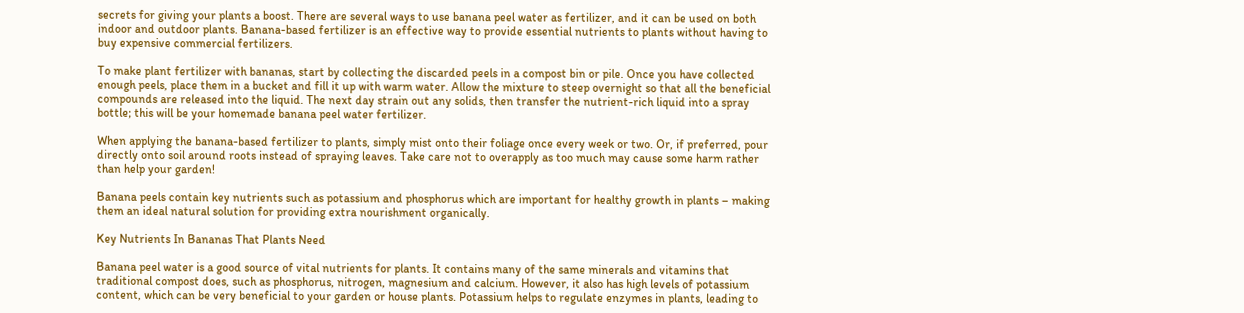secrets for giving your plants a boost. There are several ways to use banana peel water as fertilizer, and it can be used on both indoor and outdoor plants. Banana-based fertilizer is an effective way to provide essential nutrients to plants without having to buy expensive commercial fertilizers.

To make plant fertilizer with bananas, start by collecting the discarded peels in a compost bin or pile. Once you have collected enough peels, place them in a bucket and fill it up with warm water. Allow the mixture to steep overnight so that all the beneficial compounds are released into the liquid. The next day strain out any solids, then transfer the nutrient-rich liquid into a spray bottle; this will be your homemade banana peel water fertilizer.

When applying the banana-based fertilizer to plants, simply mist onto their foliage once every week or two. Or, if preferred, pour directly onto soil around roots instead of spraying leaves. Take care not to overapply as too much may cause some harm rather than help your garden!

Banana peels contain key nutrients such as potassium and phosphorus which are important for healthy growth in plants – making them an ideal natural solution for providing extra nourishment organically.

Key Nutrients In Bananas That Plants Need

Banana peel water is a good source of vital nutrients for plants. It contains many of the same minerals and vitamins that traditional compost does, such as phosphorus, nitrogen, magnesium and calcium. However, it also has high levels of potassium content, which can be very beneficial to your garden or house plants. Potassium helps to regulate enzymes in plants, leading to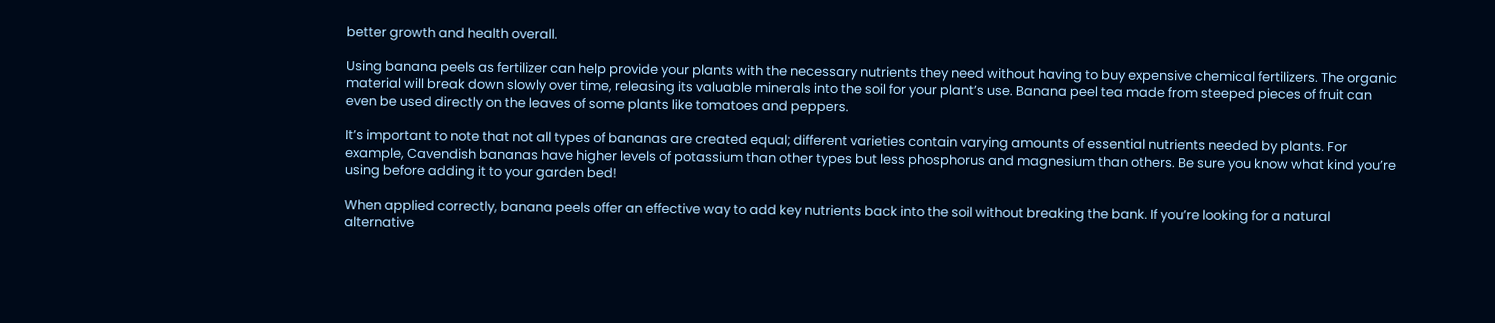better growth and health overall.

Using banana peels as fertilizer can help provide your plants with the necessary nutrients they need without having to buy expensive chemical fertilizers. The organic material will break down slowly over time, releasing its valuable minerals into the soil for your plant’s use. Banana peel tea made from steeped pieces of fruit can even be used directly on the leaves of some plants like tomatoes and peppers.

It’s important to note that not all types of bananas are created equal; different varieties contain varying amounts of essential nutrients needed by plants. For example, Cavendish bananas have higher levels of potassium than other types but less phosphorus and magnesium than others. Be sure you know what kind you’re using before adding it to your garden bed!

When applied correctly, banana peels offer an effective way to add key nutrients back into the soil without breaking the bank. If you’re looking for a natural alternative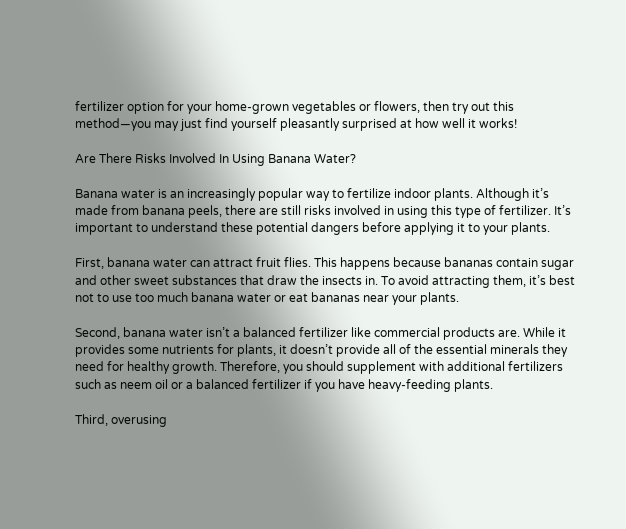fertilizer option for your home-grown vegetables or flowers, then try out this method—you may just find yourself pleasantly surprised at how well it works!

Are There Risks Involved In Using Banana Water?

Banana water is an increasingly popular way to fertilize indoor plants. Although it’s made from banana peels, there are still risks involved in using this type of fertilizer. It’s important to understand these potential dangers before applying it to your plants.

First, banana water can attract fruit flies. This happens because bananas contain sugar and other sweet substances that draw the insects in. To avoid attracting them, it’s best not to use too much banana water or eat bananas near your plants.

Second, banana water isn’t a balanced fertilizer like commercial products are. While it provides some nutrients for plants, it doesn’t provide all of the essential minerals they need for healthy growth. Therefore, you should supplement with additional fertilizers such as neem oil or a balanced fertilizer if you have heavy-feeding plants.

Third, overusing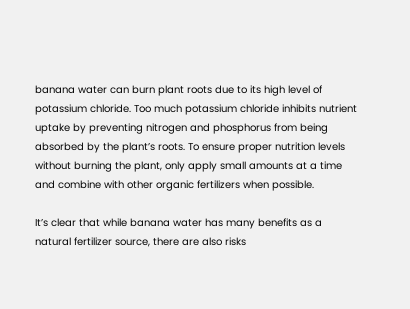banana water can burn plant roots due to its high level of potassium chloride. Too much potassium chloride inhibits nutrient uptake by preventing nitrogen and phosphorus from being absorbed by the plant’s roots. To ensure proper nutrition levels without burning the plant, only apply small amounts at a time and combine with other organic fertilizers when possible.

It’s clear that while banana water has many benefits as a natural fertilizer source, there are also risks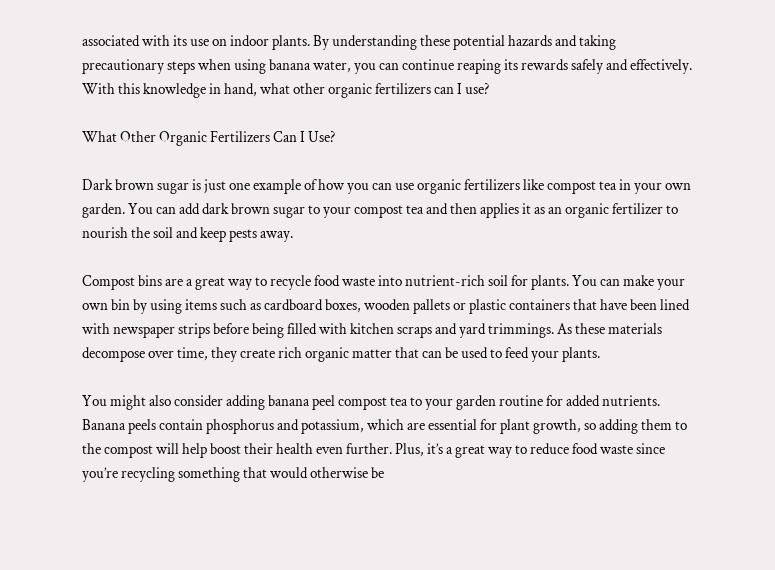associated with its use on indoor plants. By understanding these potential hazards and taking precautionary steps when using banana water, you can continue reaping its rewards safely and effectively. With this knowledge in hand, what other organic fertilizers can I use?

What Other Organic Fertilizers Can I Use?

Dark brown sugar is just one example of how you can use organic fertilizers like compost tea in your own garden. You can add dark brown sugar to your compost tea and then applies it as an organic fertilizer to nourish the soil and keep pests away.

Compost bins are a great way to recycle food waste into nutrient-rich soil for plants. You can make your own bin by using items such as cardboard boxes, wooden pallets or plastic containers that have been lined with newspaper strips before being filled with kitchen scraps and yard trimmings. As these materials decompose over time, they create rich organic matter that can be used to feed your plants.

You might also consider adding banana peel compost tea to your garden routine for added nutrients. Banana peels contain phosphorus and potassium, which are essential for plant growth, so adding them to the compost will help boost their health even further. Plus, it’s a great way to reduce food waste since you’re recycling something that would otherwise be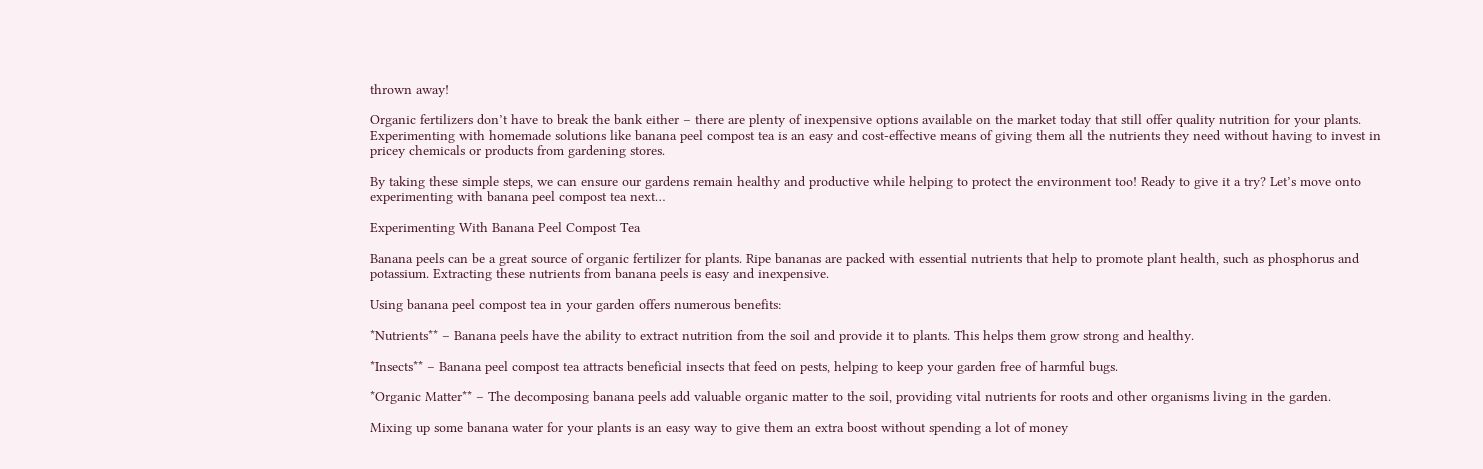thrown away!

Organic fertilizers don’t have to break the bank either – there are plenty of inexpensive options available on the market today that still offer quality nutrition for your plants. Experimenting with homemade solutions like banana peel compost tea is an easy and cost-effective means of giving them all the nutrients they need without having to invest in pricey chemicals or products from gardening stores.

By taking these simple steps, we can ensure our gardens remain healthy and productive while helping to protect the environment too! Ready to give it a try? Let’s move onto experimenting with banana peel compost tea next…

Experimenting With Banana Peel Compost Tea

Banana peels can be a great source of organic fertilizer for plants. Ripe bananas are packed with essential nutrients that help to promote plant health, such as phosphorus and potassium. Extracting these nutrients from banana peels is easy and inexpensive.

Using banana peel compost tea in your garden offers numerous benefits:

*Nutrients** – Banana peels have the ability to extract nutrition from the soil and provide it to plants. This helps them grow strong and healthy.

*Insects** – Banana peel compost tea attracts beneficial insects that feed on pests, helping to keep your garden free of harmful bugs.

*Organic Matter** – The decomposing banana peels add valuable organic matter to the soil, providing vital nutrients for roots and other organisms living in the garden.

Mixing up some banana water for your plants is an easy way to give them an extra boost without spending a lot of money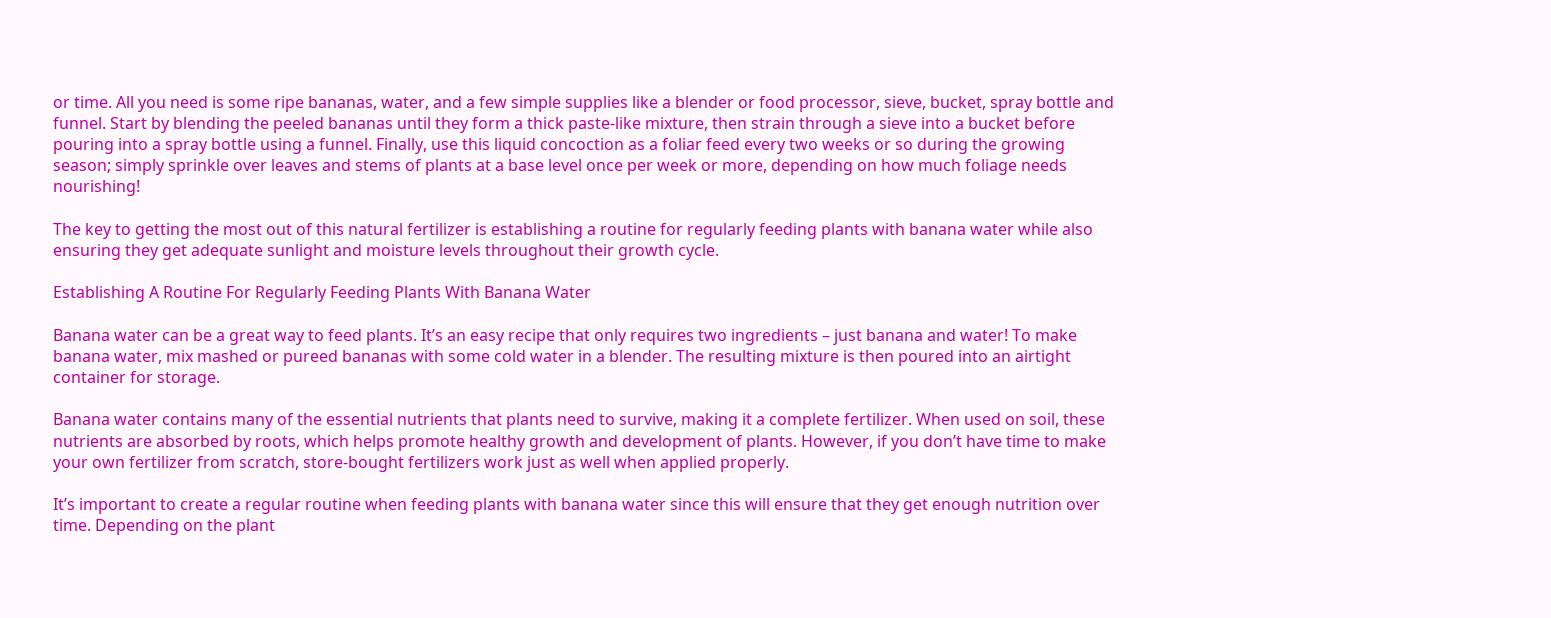or time. All you need is some ripe bananas, water, and a few simple supplies like a blender or food processor, sieve, bucket, spray bottle and funnel. Start by blending the peeled bananas until they form a thick paste-like mixture, then strain through a sieve into a bucket before pouring into a spray bottle using a funnel. Finally, use this liquid concoction as a foliar feed every two weeks or so during the growing season; simply sprinkle over leaves and stems of plants at a base level once per week or more, depending on how much foliage needs nourishing!

The key to getting the most out of this natural fertilizer is establishing a routine for regularly feeding plants with banana water while also ensuring they get adequate sunlight and moisture levels throughout their growth cycle.

Establishing A Routine For Regularly Feeding Plants With Banana Water

Banana water can be a great way to feed plants. It’s an easy recipe that only requires two ingredients – just banana and water! To make banana water, mix mashed or pureed bananas with some cold water in a blender. The resulting mixture is then poured into an airtight container for storage.

Banana water contains many of the essential nutrients that plants need to survive, making it a complete fertilizer. When used on soil, these nutrients are absorbed by roots, which helps promote healthy growth and development of plants. However, if you don’t have time to make your own fertilizer from scratch, store-bought fertilizers work just as well when applied properly.

It’s important to create a regular routine when feeding plants with banana water since this will ensure that they get enough nutrition over time. Depending on the plant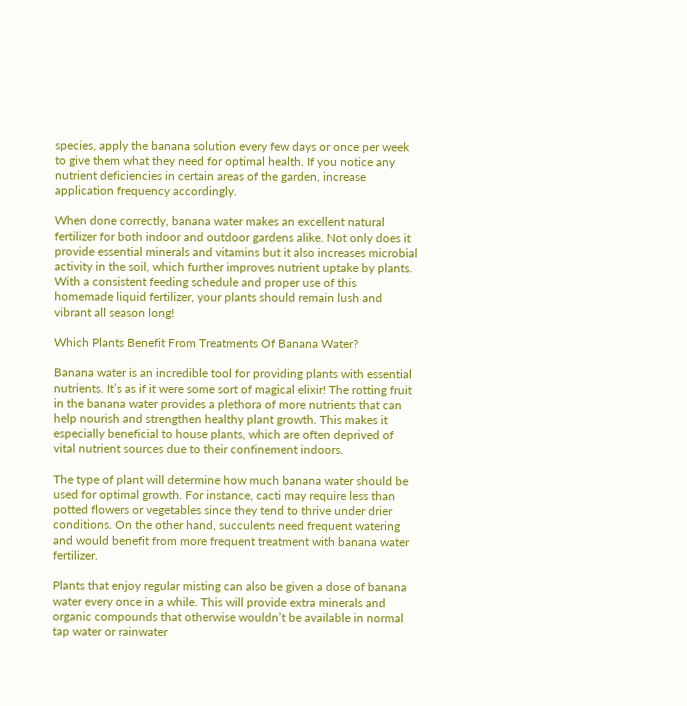species, apply the banana solution every few days or once per week to give them what they need for optimal health. If you notice any nutrient deficiencies in certain areas of the garden, increase application frequency accordingly.

When done correctly, banana water makes an excellent natural fertilizer for both indoor and outdoor gardens alike. Not only does it provide essential minerals and vitamins but it also increases microbial activity in the soil, which further improves nutrient uptake by plants. With a consistent feeding schedule and proper use of this homemade liquid fertilizer, your plants should remain lush and vibrant all season long!

Which Plants Benefit From Treatments Of Banana Water?

Banana water is an incredible tool for providing plants with essential nutrients. It’s as if it were some sort of magical elixir! The rotting fruit in the banana water provides a plethora of more nutrients that can help nourish and strengthen healthy plant growth. This makes it especially beneficial to house plants, which are often deprived of vital nutrient sources due to their confinement indoors.

The type of plant will determine how much banana water should be used for optimal growth. For instance, cacti may require less than potted flowers or vegetables since they tend to thrive under drier conditions. On the other hand, succulents need frequent watering and would benefit from more frequent treatment with banana water fertilizer.

Plants that enjoy regular misting can also be given a dose of banana water every once in a while. This will provide extra minerals and organic compounds that otherwise wouldn’t be available in normal tap water or rainwater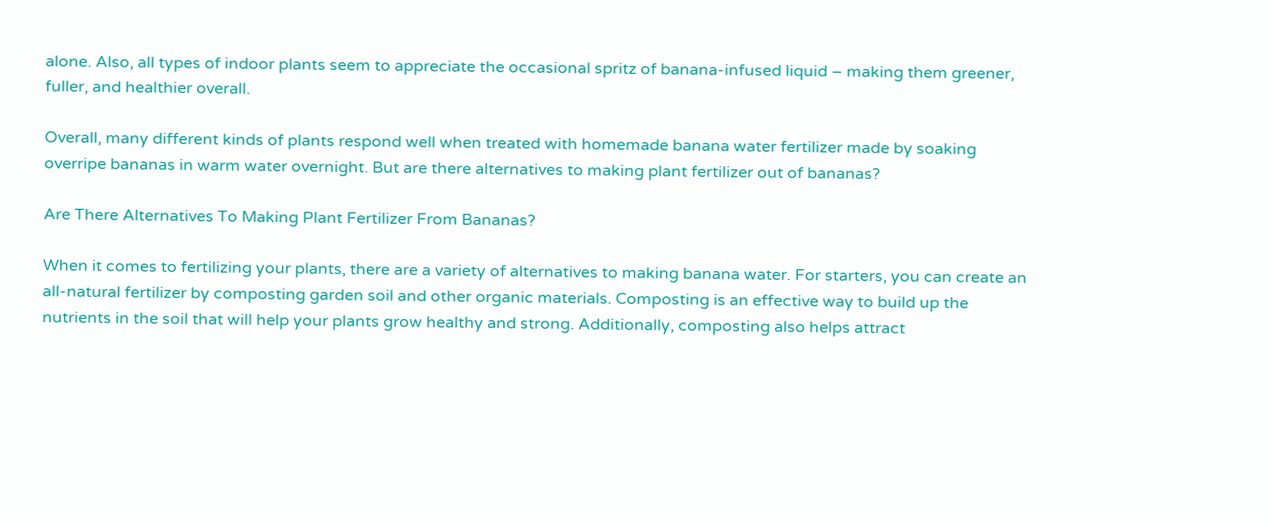alone. Also, all types of indoor plants seem to appreciate the occasional spritz of banana-infused liquid – making them greener, fuller, and healthier overall.

Overall, many different kinds of plants respond well when treated with homemade banana water fertilizer made by soaking overripe bananas in warm water overnight. But are there alternatives to making plant fertilizer out of bananas?

Are There Alternatives To Making Plant Fertilizer From Bananas?

When it comes to fertilizing your plants, there are a variety of alternatives to making banana water. For starters, you can create an all-natural fertilizer by composting garden soil and other organic materials. Composting is an effective way to build up the nutrients in the soil that will help your plants grow healthy and strong. Additionally, composting also helps attract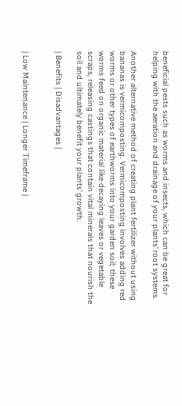beneficial pests such as worms and insects, which can be great for helping with the aeration and drainage of your plants’ root systems.

Another alternative method of creating plant fertilizer without using bananas is vermicomposting. Vermicomposting involves adding red worms or other types of earthworms into your garden soil; these worms feed on organic material like decaying leaves or vegetable scraps, releasing castings that contain vital minerals that nourish the soil and ultimately benefit your plants’ growth.

| Benefits | Disadvantages |


| Low Maintenance | Longer Timeframe |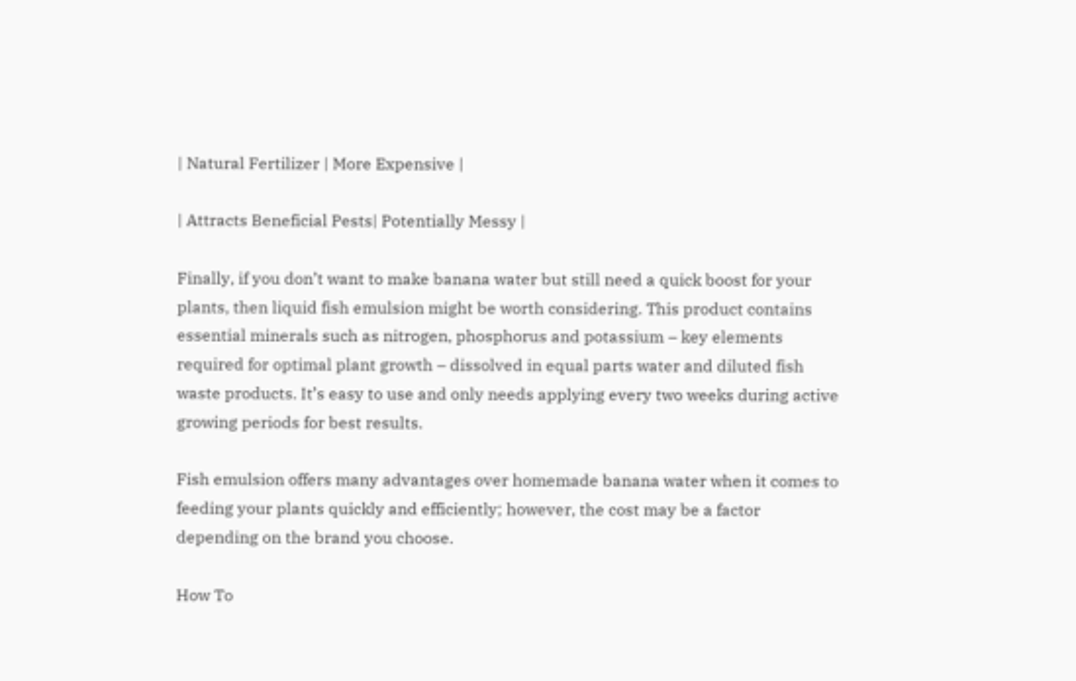| Natural Fertilizer | More Expensive |

| Attracts Beneficial Pests| Potentially Messy |

Finally, if you don’t want to make banana water but still need a quick boost for your plants, then liquid fish emulsion might be worth considering. This product contains essential minerals such as nitrogen, phosphorus and potassium – key elements required for optimal plant growth – dissolved in equal parts water and diluted fish waste products. It’s easy to use and only needs applying every two weeks during active growing periods for best results.

Fish emulsion offers many advantages over homemade banana water when it comes to feeding your plants quickly and efficiently; however, the cost may be a factor depending on the brand you choose.

How To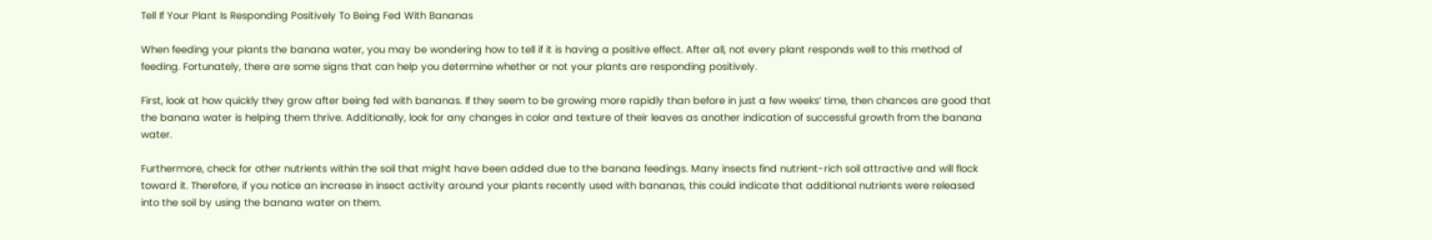Tell If Your Plant Is Responding Positively To Being Fed With Bananas

When feeding your plants the banana water, you may be wondering how to tell if it is having a positive effect. After all, not every plant responds well to this method of feeding. Fortunately, there are some signs that can help you determine whether or not your plants are responding positively.

First, look at how quickly they grow after being fed with bananas. If they seem to be growing more rapidly than before in just a few weeks’ time, then chances are good that the banana water is helping them thrive. Additionally, look for any changes in color and texture of their leaves as another indication of successful growth from the banana water.

Furthermore, check for other nutrients within the soil that might have been added due to the banana feedings. Many insects find nutrient-rich soil attractive and will flock toward it. Therefore, if you notice an increase in insect activity around your plants recently used with bananas, this could indicate that additional nutrients were released into the soil by using the banana water on them.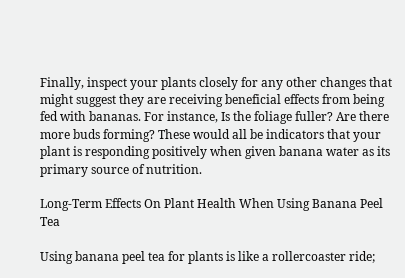Finally, inspect your plants closely for any other changes that might suggest they are receiving beneficial effects from being fed with bananas. For instance, Is the foliage fuller? Are there more buds forming? These would all be indicators that your plant is responding positively when given banana water as its primary source of nutrition.

Long-Term Effects On Plant Health When Using Banana Peel Tea

Using banana peel tea for plants is like a rollercoaster ride;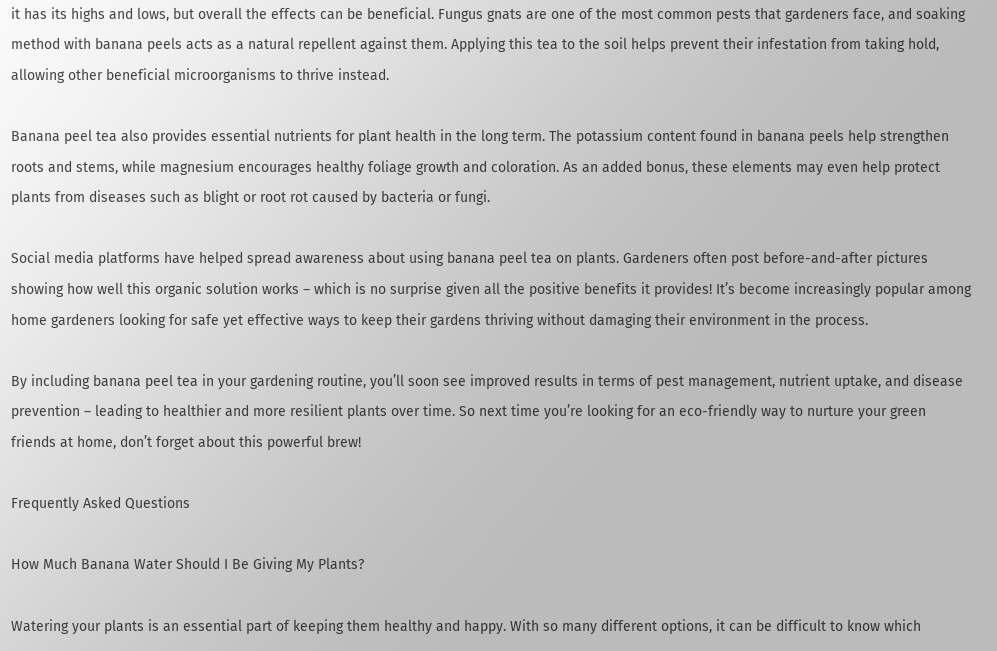it has its highs and lows, but overall the effects can be beneficial. Fungus gnats are one of the most common pests that gardeners face, and soaking method with banana peels acts as a natural repellent against them. Applying this tea to the soil helps prevent their infestation from taking hold, allowing other beneficial microorganisms to thrive instead.

Banana peel tea also provides essential nutrients for plant health in the long term. The potassium content found in banana peels help strengthen roots and stems, while magnesium encourages healthy foliage growth and coloration. As an added bonus, these elements may even help protect plants from diseases such as blight or root rot caused by bacteria or fungi.

Social media platforms have helped spread awareness about using banana peel tea on plants. Gardeners often post before-and-after pictures showing how well this organic solution works – which is no surprise given all the positive benefits it provides! It’s become increasingly popular among home gardeners looking for safe yet effective ways to keep their gardens thriving without damaging their environment in the process.

By including banana peel tea in your gardening routine, you’ll soon see improved results in terms of pest management, nutrient uptake, and disease prevention – leading to healthier and more resilient plants over time. So next time you’re looking for an eco-friendly way to nurture your green friends at home, don’t forget about this powerful brew!

Frequently Asked Questions

How Much Banana Water Should I Be Giving My Plants?

Watering your plants is an essential part of keeping them healthy and happy. With so many different options, it can be difficult to know which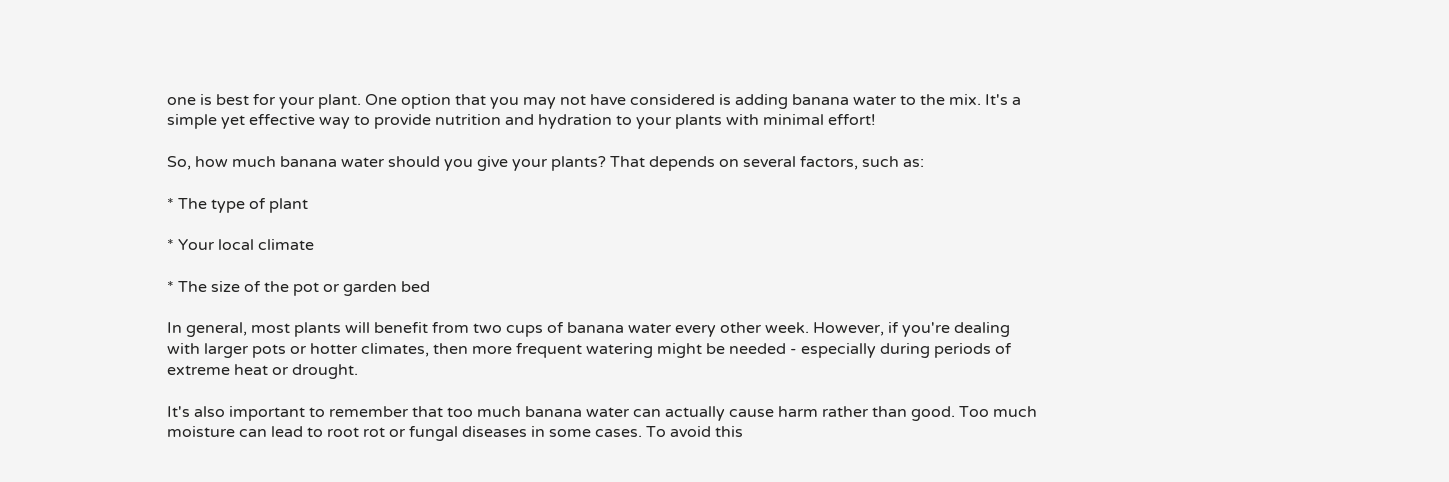one is best for your plant. One option that you may not have considered is adding banana water to the mix. It's a simple yet effective way to provide nutrition and hydration to your plants with minimal effort!

So, how much banana water should you give your plants? That depends on several factors, such as:

* The type of plant

* Your local climate

* The size of the pot or garden bed

In general, most plants will benefit from two cups of banana water every other week. However, if you're dealing with larger pots or hotter climates, then more frequent watering might be needed - especially during periods of extreme heat or drought.

It's also important to remember that too much banana water can actually cause harm rather than good. Too much moisture can lead to root rot or fungal diseases in some cases. To avoid this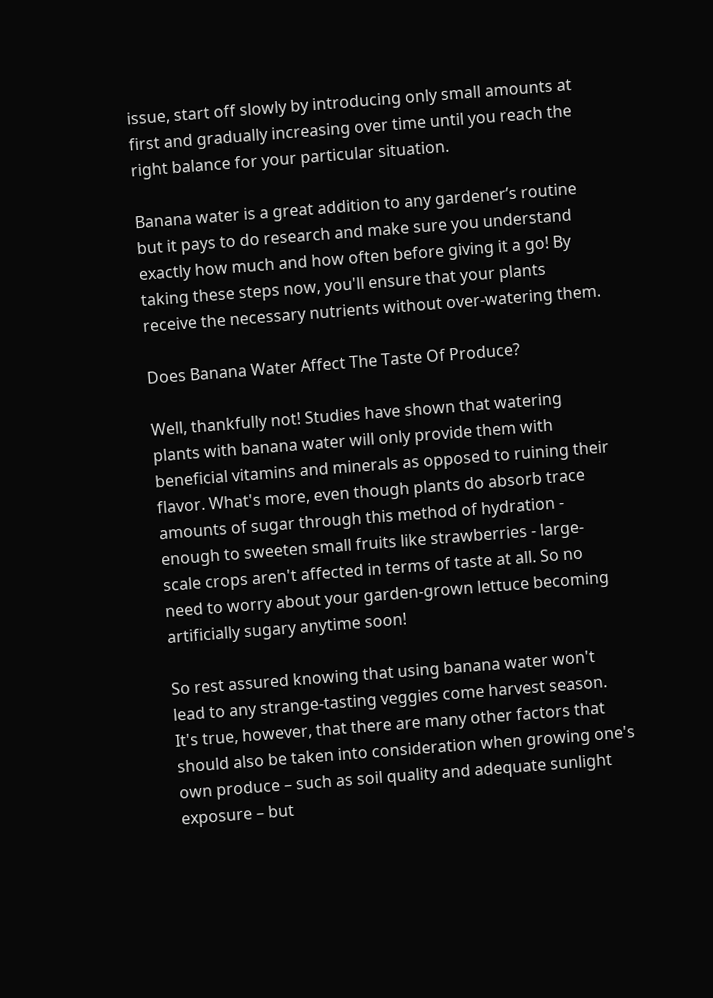issue, start off slowly by introducing only small amounts at first and gradually increasing over time until you reach the right balance for your particular situation.

Banana water is a great addition to any gardener’s routine but it pays to do research and make sure you understand exactly how much and how often before giving it a go! By taking these steps now, you'll ensure that your plants receive the necessary nutrients without over-watering them.

Does Banana Water Affect The Taste Of Produce?

Well, thankfully not! Studies have shown that watering plants with banana water will only provide them with beneficial vitamins and minerals as opposed to ruining their flavor. What's more, even though plants do absorb trace amounts of sugar through this method of hydration - enough to sweeten small fruits like strawberries - large-scale crops aren't affected in terms of taste at all. So no need to worry about your garden-grown lettuce becoming artificially sugary anytime soon!

So rest assured knowing that using banana water won't lead to any strange-tasting veggies come harvest season. It's true, however, that there are many other factors that should also be taken into consideration when growing one's own produce – such as soil quality and adequate sunlight exposure – but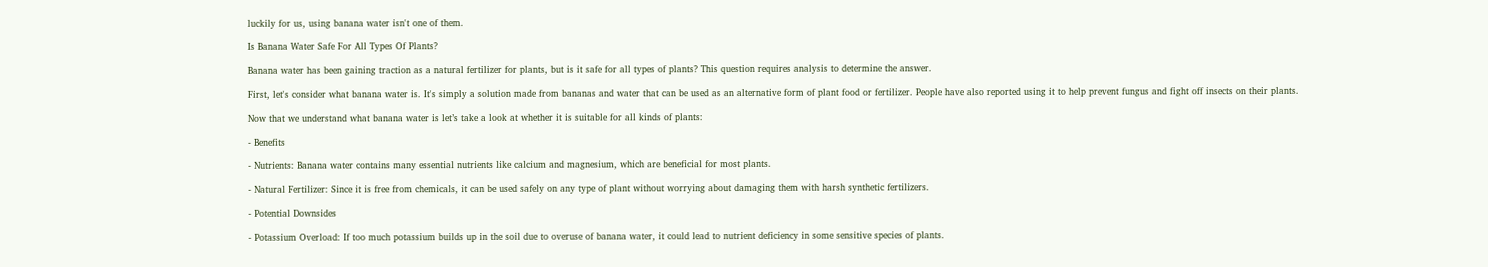luckily for us, using banana water isn't one of them.

Is Banana Water Safe For All Types Of Plants?

Banana water has been gaining traction as a natural fertilizer for plants, but is it safe for all types of plants? This question requires analysis to determine the answer.

First, let's consider what banana water is. It's simply a solution made from bananas and water that can be used as an alternative form of plant food or fertilizer. People have also reported using it to help prevent fungus and fight off insects on their plants.

Now that we understand what banana water is let’s take a look at whether it is suitable for all kinds of plants:

- Benefits

- Nutrients: Banana water contains many essential nutrients like calcium and magnesium, which are beneficial for most plants.

- Natural Fertilizer: Since it is free from chemicals, it can be used safely on any type of plant without worrying about damaging them with harsh synthetic fertilizers.

- Potential Downsides

- Potassium Overload: If too much potassium builds up in the soil due to overuse of banana water, it could lead to nutrient deficiency in some sensitive species of plants.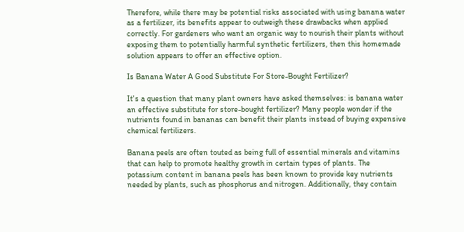Therefore, while there may be potential risks associated with using banana water as a fertilizer, its benefits appear to outweigh these drawbacks when applied correctly. For gardeners who want an organic way to nourish their plants without exposing them to potentially harmful synthetic fertilizers, then this homemade solution appears to offer an effective option.

Is Banana Water A Good Substitute For Store-Bought Fertilizer?

It's a question that many plant owners have asked themselves: is banana water an effective substitute for store-bought fertilizer? Many people wonder if the nutrients found in bananas can benefit their plants instead of buying expensive chemical fertilizers.

Banana peels are often touted as being full of essential minerals and vitamins that can help to promote healthy growth in certain types of plants. The potassium content in banana peels has been known to provide key nutrients needed by plants, such as phosphorus and nitrogen. Additionally, they contain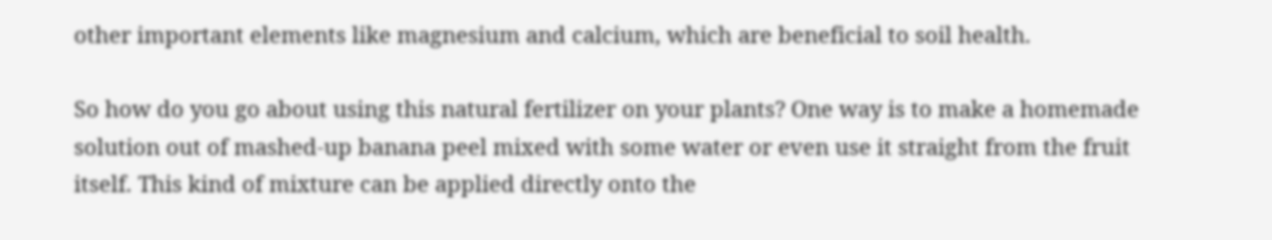other important elements like magnesium and calcium, which are beneficial to soil health.

So how do you go about using this natural fertilizer on your plants? One way is to make a homemade solution out of mashed-up banana peel mixed with some water or even use it straight from the fruit itself. This kind of mixture can be applied directly onto the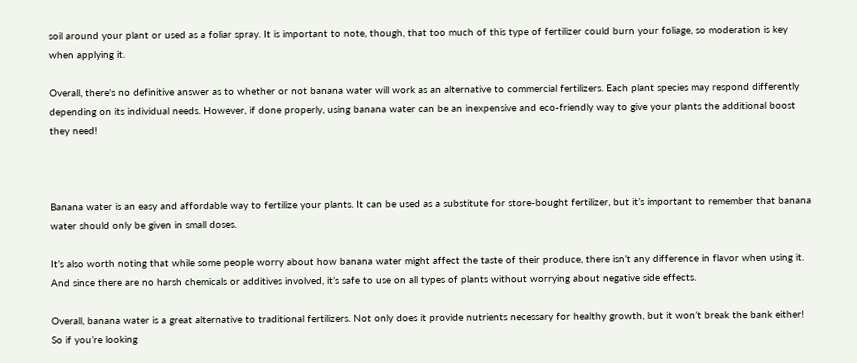soil around your plant or used as a foliar spray. It is important to note, though, that too much of this type of fertilizer could burn your foliage, so moderation is key when applying it.

Overall, there's no definitive answer as to whether or not banana water will work as an alternative to commercial fertilizers. Each plant species may respond differently depending on its individual needs. However, if done properly, using banana water can be an inexpensive and eco-friendly way to give your plants the additional boost they need!



Banana water is an easy and affordable way to fertilize your plants. It can be used as a substitute for store-bought fertilizer, but it’s important to remember that banana water should only be given in small doses.

It’s also worth noting that while some people worry about how banana water might affect the taste of their produce, there isn’t any difference in flavor when using it. And since there are no harsh chemicals or additives involved, it’s safe to use on all types of plants without worrying about negative side effects.

Overall, banana water is a great alternative to traditional fertilizers. Not only does it provide nutrients necessary for healthy growth, but it won’t break the bank either! So if you’re looking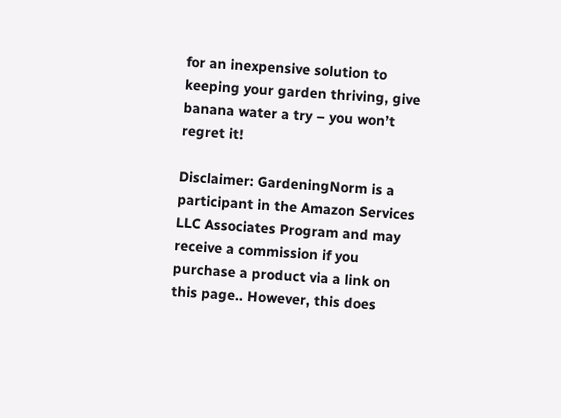for an inexpensive solution to keeping your garden thriving, give banana water a try – you won’t regret it!

Disclaimer: GardeningNorm is a participant in the Amazon Services LLC Associates Program and may receive a commission if you purchase a product via a link on this page.. However, this does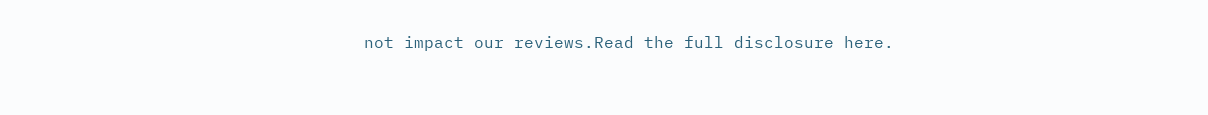not impact our reviews.Read the full disclosure here.